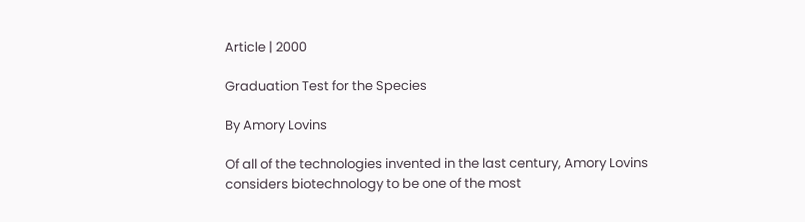Article | 2000

Graduation Test for the Species

By Amory Lovins

Of all of the technologies invented in the last century, Amory Lovins considers biotechnology to be one of the most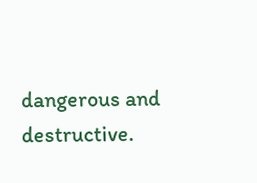dangerous and destructive.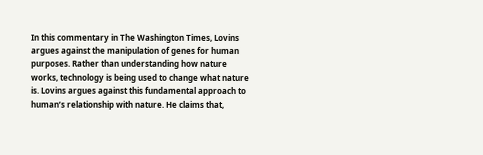In this commentary in The Washington Times, Lovins argues against the manipulation of genes for human purposes. Rather than understanding how nature works, technology is being used to change what nature is. Lovins argues against this fundamental approach to human’s relationship with nature. He claims that,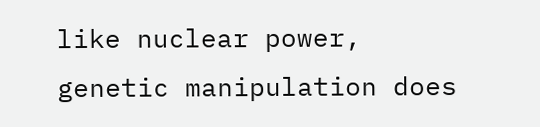like nuclear power, genetic manipulation does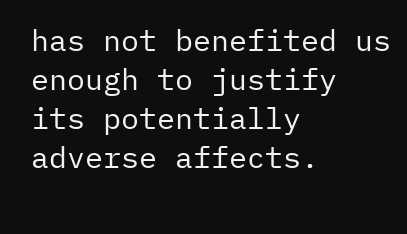has not benefited us enough to justify its potentially adverse affects.